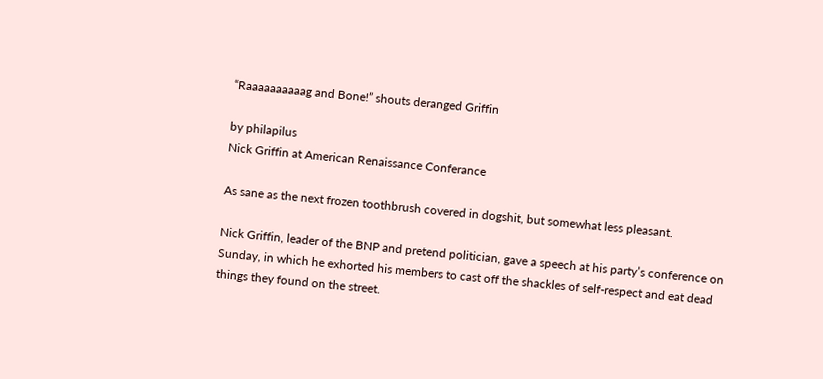“Raaaaaaaaaag and Bone!” shouts deranged Griffin

by philapilus
Nick Griffin at American Renaissance Conferance

As sane as the next frozen toothbrush covered in dogshit, but somewhat less pleasant.

Nick Griffin, leader of the BNP and pretend politician, gave a speech at his party’s conference on Sunday, in which he exhorted his members to cast off the shackles of self-respect and eat dead things they found on the street.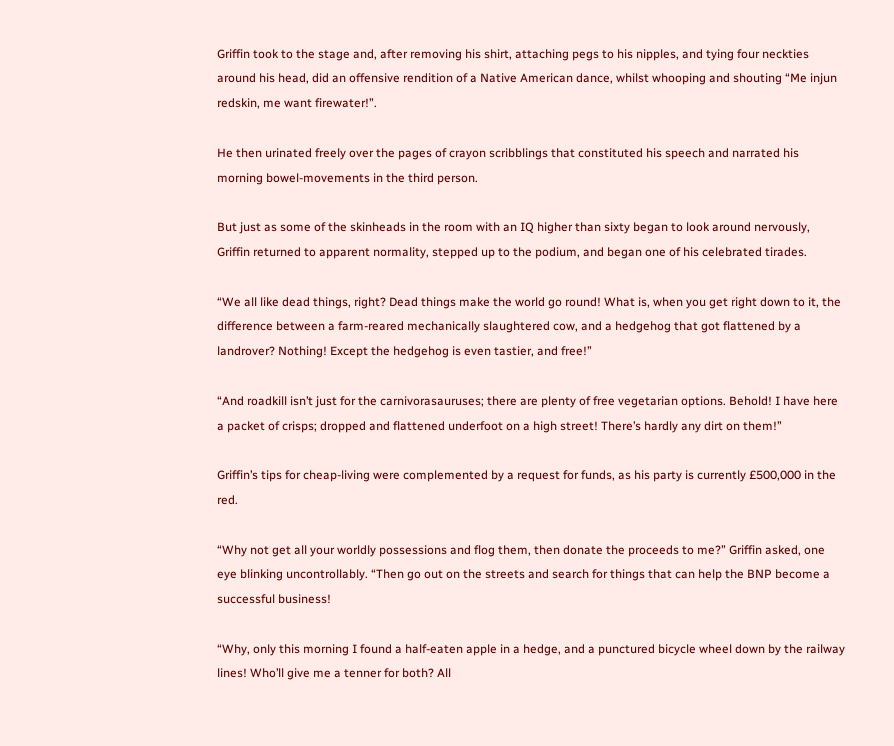Griffin took to the stage and, after removing his shirt, attaching pegs to his nipples, and tying four neckties around his head, did an offensive rendition of a Native American dance, whilst whooping and shouting “Me injun redskin, me want firewater!”.

He then urinated freely over the pages of crayon scribblings that constituted his speech and narrated his morning bowel-movements in the third person.

But just as some of the skinheads in the room with an IQ higher than sixty began to look around nervously, Griffin returned to apparent normality, stepped up to the podium, and began one of his celebrated tirades.

“We all like dead things, right? Dead things make the world go round! What is, when you get right down to it, the difference between a farm-reared mechanically slaughtered cow, and a hedgehog that got flattened by a landrover? Nothing! Except the hedgehog is even tastier, and free!”

“And roadkill isn’t just for the carnivorasauruses; there are plenty of free vegetarian options. Behold! I have here a packet of crisps; dropped and flattened underfoot on a high street! There’s hardly any dirt on them!”

Griffin’s tips for cheap-living were complemented by a request for funds, as his party is currently £500,000 in the red.

“Why not get all your worldly possessions and flog them, then donate the proceeds to me?” Griffin asked, one eye blinking uncontrollably. “Then go out on the streets and search for things that can help the BNP become a successful business!

“Why, only this morning I found a half-eaten apple in a hedge, and a punctured bicycle wheel down by the railway lines! Who’ll give me a tenner for both? All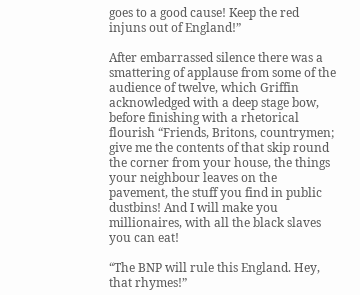goes to a good cause! Keep the red injuns out of England!”

After embarrassed silence there was a smattering of applause from some of the audience of twelve, which Griffin acknowledged with a deep stage bow, before finishing with a rhetorical flourish “Friends, Britons, countrymen; give me the contents of that skip round the corner from your house, the things your neighbour leaves on the pavement, the stuff you find in public dustbins! And I will make you millionaires, with all the black slaves you can eat!

“The BNP will rule this England. Hey, that rhymes!”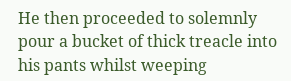He then proceeded to solemnly pour a bucket of thick treacle into his pants whilst weeping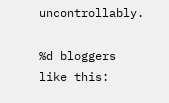uncontrollably.

%d bloggers like this: